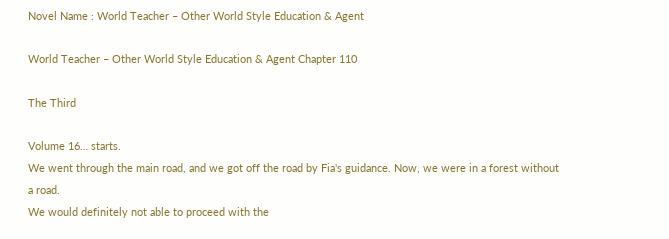Novel Name : World Teacher – Other World Style Education & Agent

World Teacher – Other World Style Education & Agent Chapter 110

The Third

Volume 16… starts.
We went through the main road, and we got off the road by Fia's guidance. Now, we were in a forest without a road.
We would definitely not able to proceed with the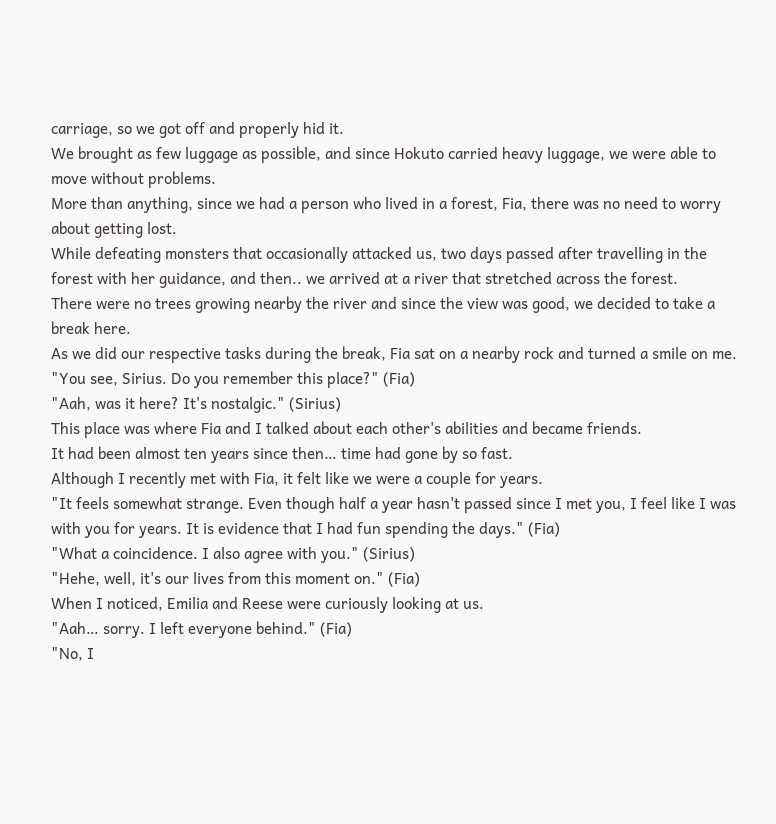carriage, so we got off and properly hid it.
We brought as few luggage as possible, and since Hokuto carried heavy luggage, we were able to move without problems.
More than anything, since we had a person who lived in a forest, Fia, there was no need to worry about getting lost.
While defeating monsters that occasionally attacked us, two days passed after travelling in the forest with her guidance, and then.. we arrived at a river that stretched across the forest.
There were no trees growing nearby the river and since the view was good, we decided to take a break here.
As we did our respective tasks during the break, Fia sat on a nearby rock and turned a smile on me.
"You see, Sirius. Do you remember this place?" (Fia)
"Aah, was it here? It's nostalgic." (Sirius)
This place was where Fia and I talked about each other's abilities and became friends.
It had been almost ten years since then… time had gone by so fast.
Although I recently met with Fia, it felt like we were a couple for years.
"It feels somewhat strange. Even though half a year hasn't passed since I met you, I feel like I was with you for years. It is evidence that I had fun spending the days." (Fia)
"What a coincidence. I also agree with you." (Sirius)
"Hehe, well, it's our lives from this moment on." (Fia)
When I noticed, Emilia and Reese were curiously looking at us.
"Aah… sorry. I left everyone behind." (Fia)
"No, I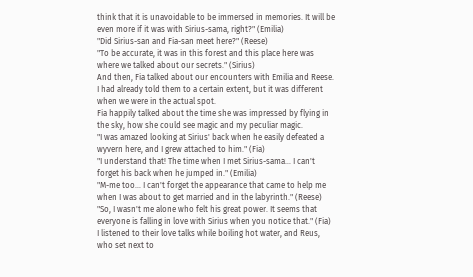think that it is unavoidable to be immersed in memories. It will be even more if it was with Sirius-sama, right?" (Emilia)
"Did Sirius-san and Fia-san meet here?" (Reese)
"To be accurate, it was in this forest and this place here was where we talked about our secrets." (Sirius)
And then, Fia talked about our encounters with Emilia and Reese.
I had already told them to a certain extent, but it was different when we were in the actual spot.
Fia happily talked about the time she was impressed by flying in the sky, how she could see magic and my peculiar magic.
"I was amazed looking at Sirius' back when he easily defeated a wyvern here, and I grew attached to him." (Fia)
"I understand that! The time when I met Sirius-sama… I can't forget his back when he jumped in." (Emilia)
"M-me too… I can't forget the appearance that came to help me when I was about to get married and in the labyrinth." (Reese)
"So, I wasn't me alone who felt his great power. It seems that everyone is falling in love with Sirius when you notice that." (Fia)
I listened to their love talks while boiling hot water, and Reus, who set next to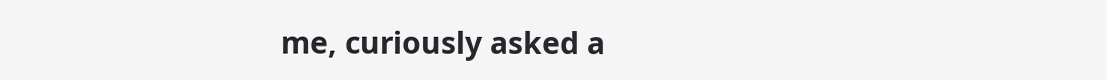me, curiously asked a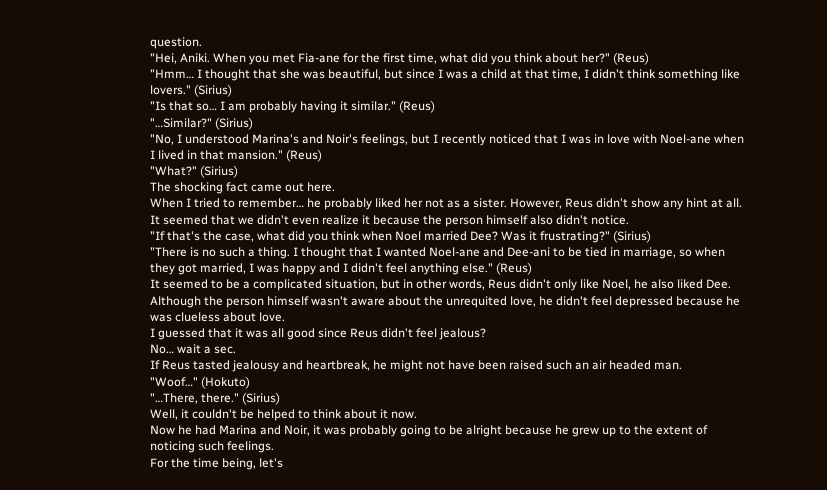question.
"Hei, Aniki. When you met Fia-ane for the first time, what did you think about her?" (Reus)
"Hmm… I thought that she was beautiful, but since I was a child at that time, I didn't think something like lovers." (Sirius)
"Is that so… I am probably having it similar." (Reus)
"…Similar?" (Sirius)
"No, I understood Marina's and Noir's feelings, but I recently noticed that I was in love with Noel-ane when I lived in that mansion." (Reus)
"What?" (Sirius)
The shocking fact came out here.
When I tried to remember… he probably liked her not as a sister. However, Reus didn't show any hint at all. It seemed that we didn't even realize it because the person himself also didn't notice.
"If that's the case, what did you think when Noel married Dee? Was it frustrating?" (Sirius)
"There is no such a thing. I thought that I wanted Noel-ane and Dee-ani to be tied in marriage, so when they got married, I was happy and I didn't feel anything else." (Reus)
It seemed to be a complicated situation, but in other words, Reus didn't only like Noel, he also liked Dee. Although the person himself wasn't aware about the unrequited love, he didn't feel depressed because he was clueless about love.
I guessed that it was all good since Reus didn't feel jealous?
No… wait a sec.
If Reus tasted jealousy and heartbreak, he might not have been raised such an air headed man.
"Woof…" (Hokuto)
"…There, there." (Sirius)
Well, it couldn't be helped to think about it now.
Now he had Marina and Noir, it was probably going to be alright because he grew up to the extent of noticing such feelings.
For the time being, let's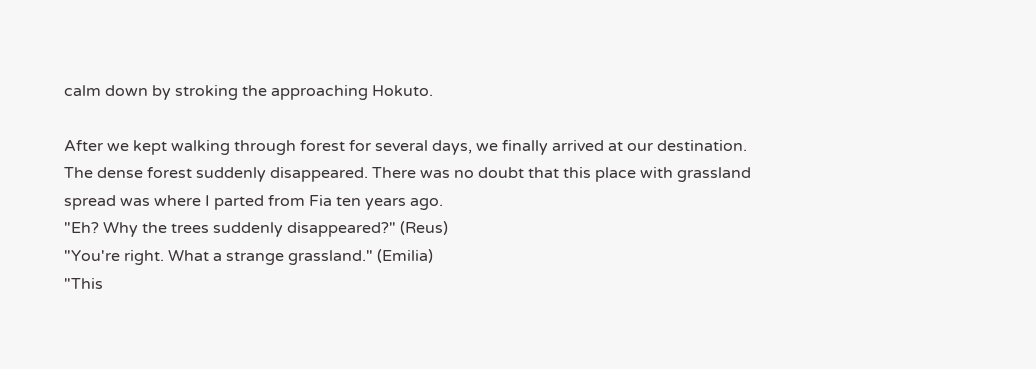calm down by stroking the approaching Hokuto.

After we kept walking through forest for several days, we finally arrived at our destination.
The dense forest suddenly disappeared. There was no doubt that this place with grassland spread was where I parted from Fia ten years ago.
"Eh? Why the trees suddenly disappeared?" (Reus)
"You're right. What a strange grassland." (Emilia)
"This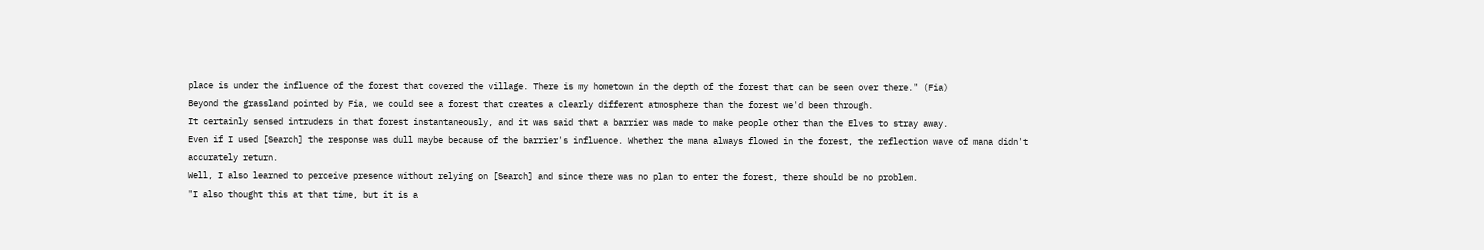place is under the influence of the forest that covered the village. There is my hometown in the depth of the forest that can be seen over there." (Fia)
Beyond the grassland pointed by Fia, we could see a forest that creates a clearly different atmosphere than the forest we'd been through.
It certainly sensed intruders in that forest instantaneously, and it was said that a barrier was made to make people other than the Elves to stray away.
Even if I used [Search] the response was dull maybe because of the barrier's influence. Whether the mana always flowed in the forest, the reflection wave of mana didn't accurately return.
Well, I also learned to perceive presence without relying on [Search] and since there was no plan to enter the forest, there should be no problem.
"I also thought this at that time, but it is a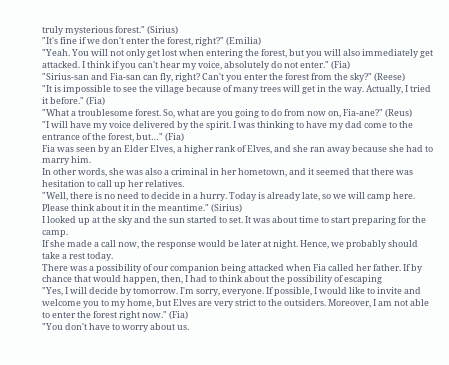truly mysterious forest." (Sirius)
"It's fine if we don't enter the forest, right?" (Emilia)
"Yeah. You will not only get lost when entering the forest, but you will also immediately get attacked. I think if you can't hear my voice, absolutely do not enter." (Fia)
"Sirius-san and Fia-san can fly, right? Can't you enter the forest from the sky?" (Reese)
"It is impossible to see the village because of many trees will get in the way. Actually, I tried it before." (Fia)
"What a troublesome forest. So, what are you going to do from now on, Fia-ane?" (Reus)
"I will have my voice delivered by the spirit. I was thinking to have my dad come to the entrance of the forest, but…" (Fia)
Fia was seen by an Elder Elves, a higher rank of Elves, and she ran away because she had to marry him.
In other words, she was also a criminal in her hometown, and it seemed that there was hesitation to call up her relatives.
"Well, there is no need to decide in a hurry. Today is already late, so we will camp here. Please think about it in the meantime." (Sirius)
I looked up at the sky and the sun started to set. It was about time to start preparing for the camp.
If she made a call now, the response would be later at night. Hence, we probably should take a rest today.
There was a possibility of our companion being attacked when Fia called her father. If by chance that would happen, then, I had to think about the possibility of escaping
"Yes, I will decide by tomorrow. I'm sorry, everyone. If possible, I would like to invite and welcome you to my home, but Elves are very strict to the outsiders. Moreover, I am not able to enter the forest right now." (Fia)
"You don't have to worry about us.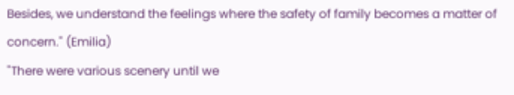Besides, we understand the feelings where the safety of family becomes a matter of concern." (Emilia)
"There were various scenery until we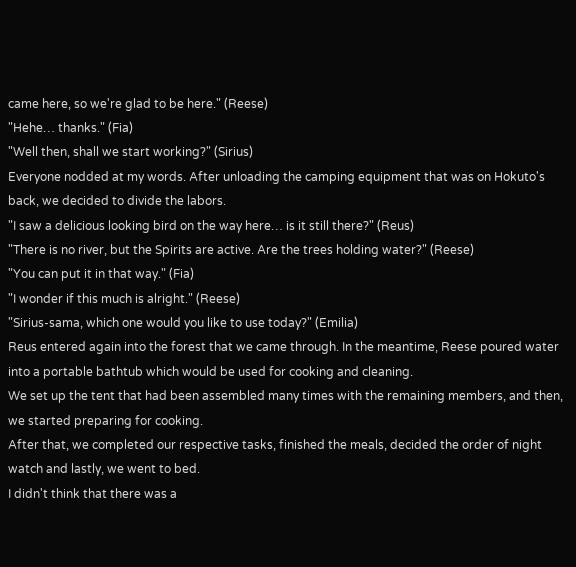came here, so we're glad to be here." (Reese)
"Hehe… thanks." (Fia)
"Well then, shall we start working?" (Sirius)
Everyone nodded at my words. After unloading the camping equipment that was on Hokuto's back, we decided to divide the labors.
"I saw a delicious looking bird on the way here… is it still there?" (Reus)
"There is no river, but the Spirits are active. Are the trees holding water?" (Reese)
"You can put it in that way." (Fia)
"I wonder if this much is alright." (Reese)
"Sirius-sama, which one would you like to use today?" (Emilia)
Reus entered again into the forest that we came through. In the meantime, Reese poured water into a portable bathtub which would be used for cooking and cleaning.
We set up the tent that had been assembled many times with the remaining members, and then, we started preparing for cooking.
After that, we completed our respective tasks, finished the meals, decided the order of night watch and lastly, we went to bed.
I didn't think that there was a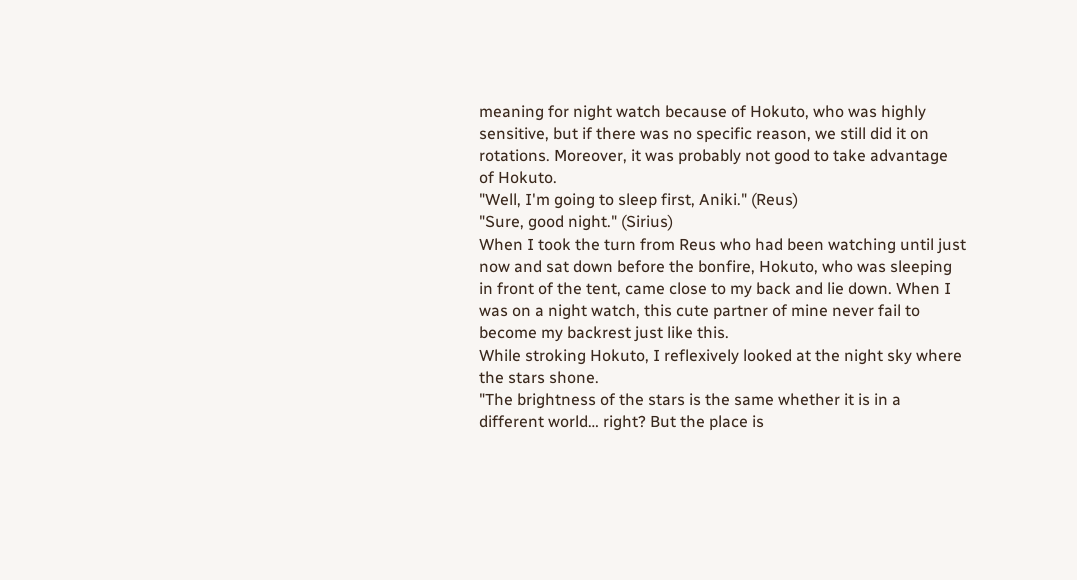meaning for night watch because of Hokuto, who was highly sensitive, but if there was no specific reason, we still did it on rotations. Moreover, it was probably not good to take advantage of Hokuto.
"Well, I'm going to sleep first, Aniki." (Reus)
"Sure, good night." (Sirius)
When I took the turn from Reus who had been watching until just now and sat down before the bonfire, Hokuto, who was sleeping in front of the tent, came close to my back and lie down. When I was on a night watch, this cute partner of mine never fail to become my backrest just like this.
While stroking Hokuto, I reflexively looked at the night sky where the stars shone.
"The brightness of the stars is the same whether it is in a different world… right? But the place is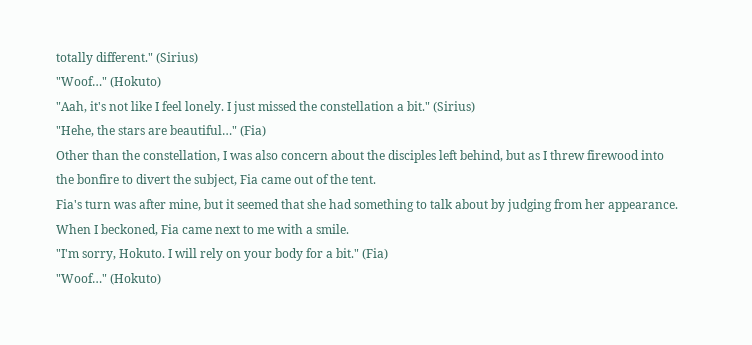totally different." (Sirius)
"Woof…" (Hokuto)
"Aah, it's not like I feel lonely. I just missed the constellation a bit." (Sirius)
"Hehe, the stars are beautiful…" (Fia)
Other than the constellation, I was also concern about the disciples left behind, but as I threw firewood into the bonfire to divert the subject, Fia came out of the tent.
Fia's turn was after mine, but it seemed that she had something to talk about by judging from her appearance. When I beckoned, Fia came next to me with a smile.
"I'm sorry, Hokuto. I will rely on your body for a bit." (Fia)
"Woof…" (Hokuto)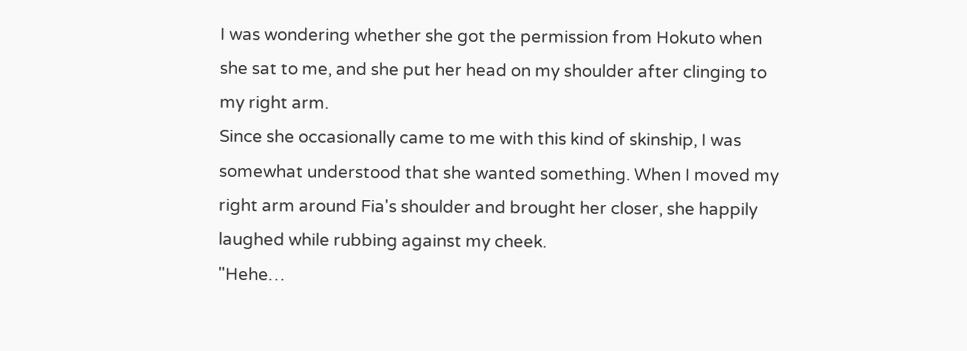I was wondering whether she got the permission from Hokuto when she sat to me, and she put her head on my shoulder after clinging to my right arm.
Since she occasionally came to me with this kind of skinship, I was somewhat understood that she wanted something. When I moved my right arm around Fia's shoulder and brought her closer, she happily laughed while rubbing against my cheek.
"Hehe…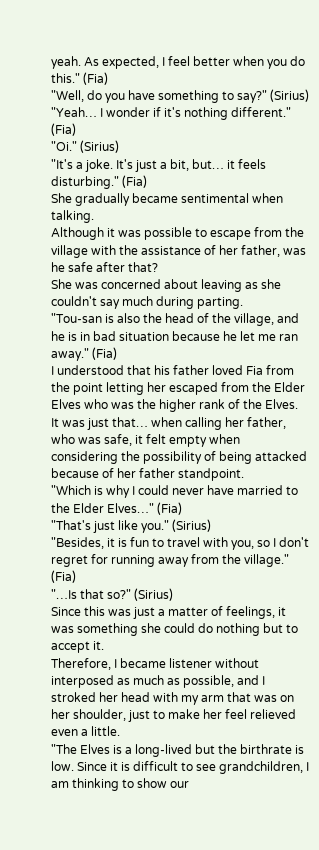yeah. As expected, I feel better when you do this." (Fia)
"Well, do you have something to say?" (Sirius)
"Yeah… I wonder if it's nothing different." (Fia)
"Oi." (Sirius)
"It's a joke. It's just a bit, but… it feels disturbing." (Fia)
She gradually became sentimental when talking.
Although it was possible to escape from the village with the assistance of her father, was he safe after that?
She was concerned about leaving as she couldn't say much during parting.
"Tou-san is also the head of the village, and he is in bad situation because he let me ran away." (Fia)
I understood that his father loved Fia from the point letting her escaped from the Elder Elves who was the higher rank of the Elves.
It was just that… when calling her father, who was safe, it felt empty when considering the possibility of being attacked because of her father standpoint.
"Which is why I could never have married to the Elder Elves…" (Fia)
"That's just like you." (Sirius)
"Besides, it is fun to travel with you, so I don't regret for running away from the village." (Fia)
"…Is that so?" (Sirius)
Since this was just a matter of feelings, it was something she could do nothing but to accept it.
Therefore, I became listener without interposed as much as possible, and I stroked her head with my arm that was on her shoulder, just to make her feel relieved even a little.
"The Elves is a long-lived but the birthrate is low. Since it is difficult to see grandchildren, I am thinking to show our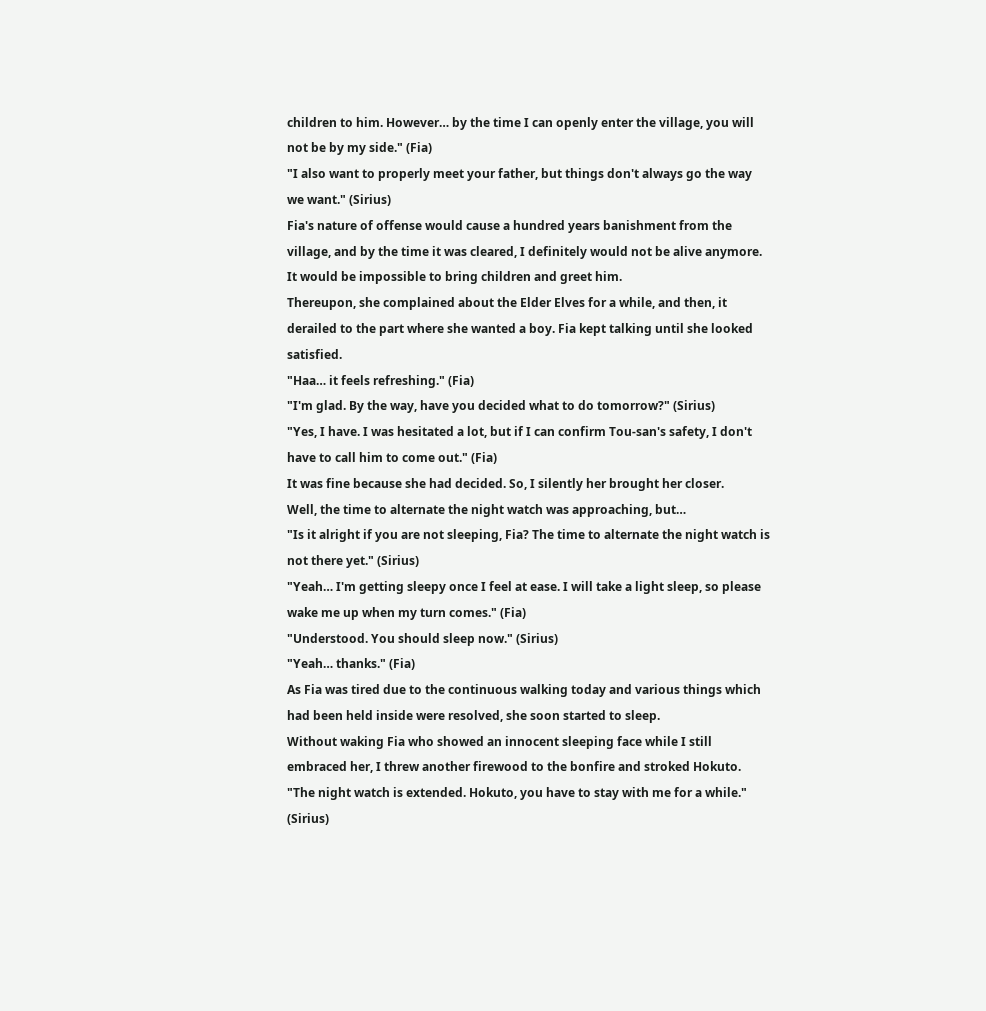children to him. However… by the time I can openly enter the village, you will not be by my side." (Fia)
"I also want to properly meet your father, but things don't always go the way we want." (Sirius)
Fia's nature of offense would cause a hundred years banishment from the village, and by the time it was cleared, I definitely would not be alive anymore. It would be impossible to bring children and greet him.
Thereupon, she complained about the Elder Elves for a while, and then, it derailed to the part where she wanted a boy. Fia kept talking until she looked satisfied.
"Haa… it feels refreshing." (Fia)
"I'm glad. By the way, have you decided what to do tomorrow?" (Sirius)
"Yes, I have. I was hesitated a lot, but if I can confirm Tou-san's safety, I don't have to call him to come out." (Fia)
It was fine because she had decided. So, I silently her brought her closer.
Well, the time to alternate the night watch was approaching, but…
"Is it alright if you are not sleeping, Fia? The time to alternate the night watch is not there yet." (Sirius)
"Yeah… I'm getting sleepy once I feel at ease. I will take a light sleep, so please wake me up when my turn comes." (Fia)
"Understood. You should sleep now." (Sirius)
"Yeah… thanks." (Fia)
As Fia was tired due to the continuous walking today and various things which had been held inside were resolved, she soon started to sleep.
Without waking Fia who showed an innocent sleeping face while I still embraced her, I threw another firewood to the bonfire and stroked Hokuto.
"The night watch is extended. Hokuto, you have to stay with me for a while." (Sirius)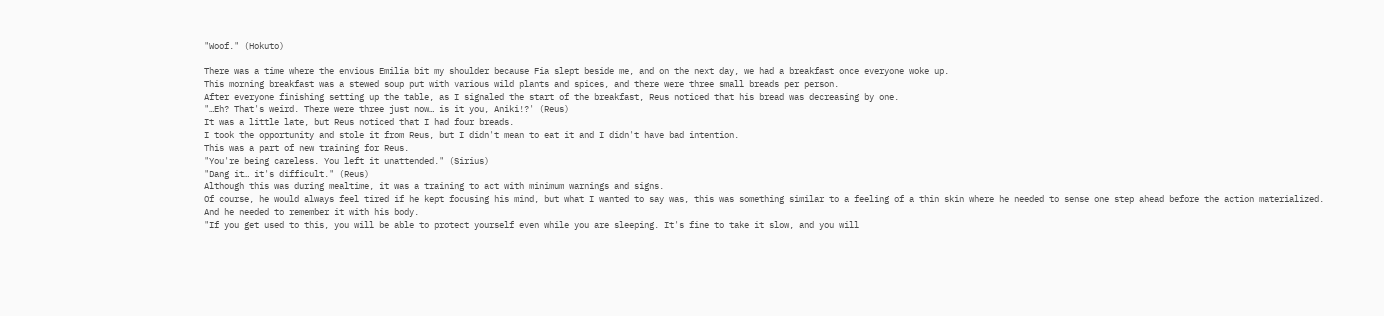"Woof." (Hokuto)

There was a time where the envious Emilia bit my shoulder because Fia slept beside me, and on the next day, we had a breakfast once everyone woke up.
This morning breakfast was a stewed soup put with various wild plants and spices, and there were three small breads per person.
After everyone finishing setting up the table, as I signaled the start of the breakfast, Reus noticed that his bread was decreasing by one.
"…Eh? That's weird. There were three just now… is it you, Aniki!?' (Reus)
It was a little late, but Reus noticed that I had four breads.
I took the opportunity and stole it from Reus, but I didn't mean to eat it and I didn't have bad intention.
This was a part of new training for Reus.
"You're being careless. You left it unattended." (Sirius)
"Dang it… it's difficult." (Reus)
Although this was during mealtime, it was a training to act with minimum warnings and signs.
Of course, he would always feel tired if he kept focusing his mind, but what I wanted to say was, this was something similar to a feeling of a thin skin where he needed to sense one step ahead before the action materialized.
And he needed to remember it with his body.
"If you get used to this, you will be able to protect yourself even while you are sleeping. It's fine to take it slow, and you will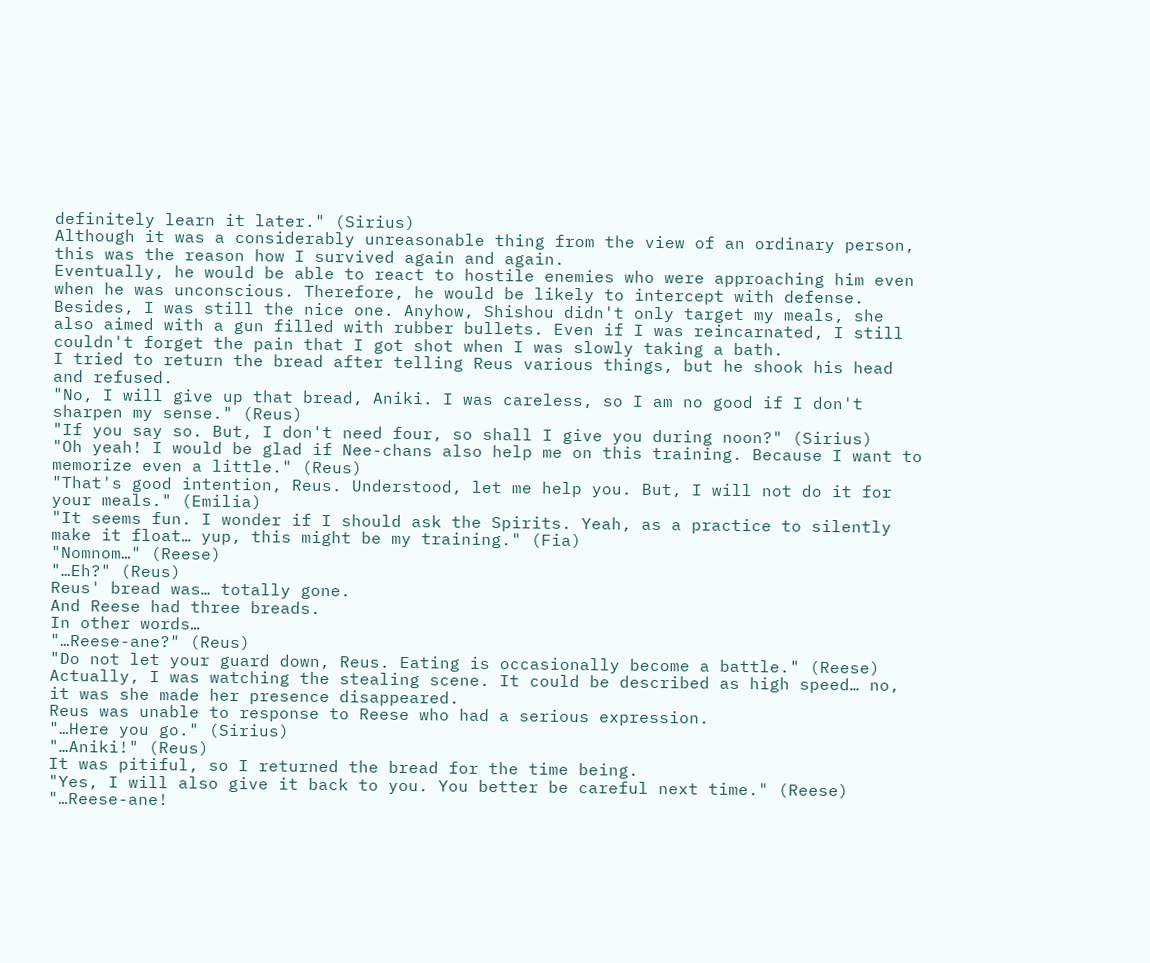definitely learn it later." (Sirius)
Although it was a considerably unreasonable thing from the view of an ordinary person, this was the reason how I survived again and again.
Eventually, he would be able to react to hostile enemies who were approaching him even when he was unconscious. Therefore, he would be likely to intercept with defense.
Besides, I was still the nice one. Anyhow, Shishou didn't only target my meals, she also aimed with a gun filled with rubber bullets. Even if I was reincarnated, I still couldn't forget the pain that I got shot when I was slowly taking a bath.
I tried to return the bread after telling Reus various things, but he shook his head and refused.
"No, I will give up that bread, Aniki. I was careless, so I am no good if I don't sharpen my sense." (Reus)
"If you say so. But, I don't need four, so shall I give you during noon?" (Sirius)
"Oh yeah! I would be glad if Nee-chans also help me on this training. Because I want to memorize even a little." (Reus)
"That's good intention, Reus. Understood, let me help you. But, I will not do it for your meals." (Emilia)
"It seems fun. I wonder if I should ask the Spirits. Yeah, as a practice to silently make it float… yup, this might be my training." (Fia)
"Nomnom…" (Reese)
"…Eh?" (Reus)
Reus' bread was… totally gone.
And Reese had three breads.
In other words…
"…Reese-ane?" (Reus)
"Do not let your guard down, Reus. Eating is occasionally become a battle." (Reese)
Actually, I was watching the stealing scene. It could be described as high speed… no, it was she made her presence disappeared.
Reus was unable to response to Reese who had a serious expression.
"…Here you go." (Sirius)
"…Aniki!" (Reus)
It was pitiful, so I returned the bread for the time being.
"Yes, I will also give it back to you. You better be careful next time." (Reese)
"…Reese-ane!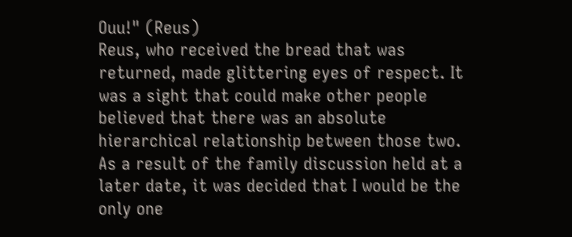Ouu!" (Reus)
Reus, who received the bread that was returned, made glittering eyes of respect. It was a sight that could make other people believed that there was an absolute hierarchical relationship between those two.
As a result of the family discussion held at a later date, it was decided that I would be the only one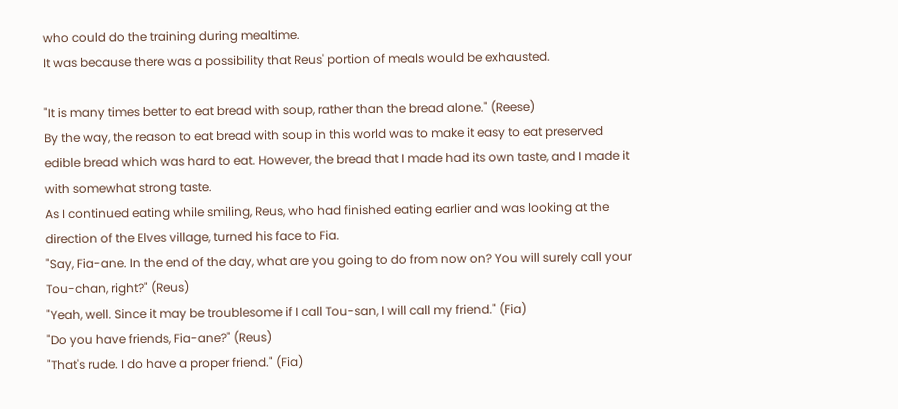who could do the training during mealtime.
It was because there was a possibility that Reus' portion of meals would be exhausted.

"It is many times better to eat bread with soup, rather than the bread alone." (Reese)
By the way, the reason to eat bread with soup in this world was to make it easy to eat preserved edible bread which was hard to eat. However, the bread that I made had its own taste, and I made it with somewhat strong taste.
As I continued eating while smiling, Reus, who had finished eating earlier and was looking at the direction of the Elves village, turned his face to Fia.
"Say, Fia-ane. In the end of the day, what are you going to do from now on? You will surely call your Tou-chan, right?" (Reus)
"Yeah, well. Since it may be troublesome if I call Tou-san, I will call my friend." (Fia)
"Do you have friends, Fia-ane?" (Reus)
"That's rude. I do have a proper friend." (Fia)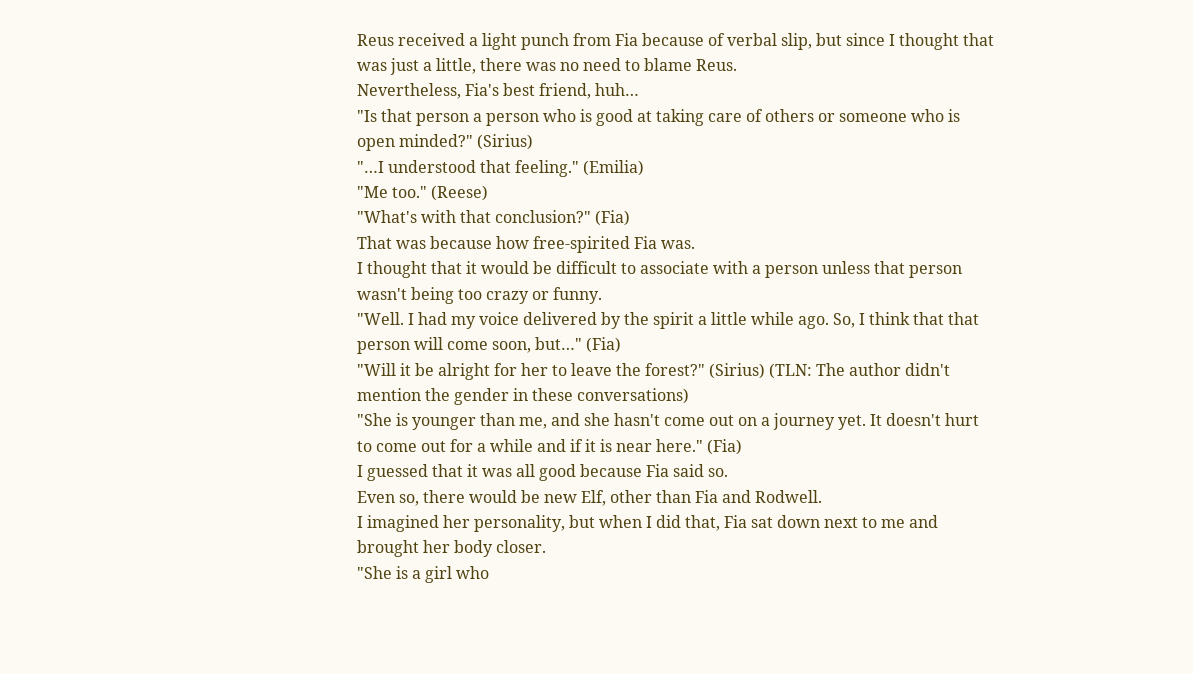Reus received a light punch from Fia because of verbal slip, but since I thought that was just a little, there was no need to blame Reus.
Nevertheless, Fia's best friend, huh…
"Is that person a person who is good at taking care of others or someone who is open minded?" (Sirius)
"…I understood that feeling." (Emilia)
"Me too." (Reese)
"What's with that conclusion?" (Fia)
That was because how free-spirited Fia was.
I thought that it would be difficult to associate with a person unless that person wasn't being too crazy or funny.
"Well. I had my voice delivered by the spirit a little while ago. So, I think that that person will come soon, but…" (Fia)
"Will it be alright for her to leave the forest?" (Sirius) (TLN: The author didn't mention the gender in these conversations)
"She is younger than me, and she hasn't come out on a journey yet. It doesn't hurt to come out for a while and if it is near here." (Fia)
I guessed that it was all good because Fia said so.
Even so, there would be new Elf, other than Fia and Rodwell.
I imagined her personality, but when I did that, Fia sat down next to me and brought her body closer.
"She is a girl who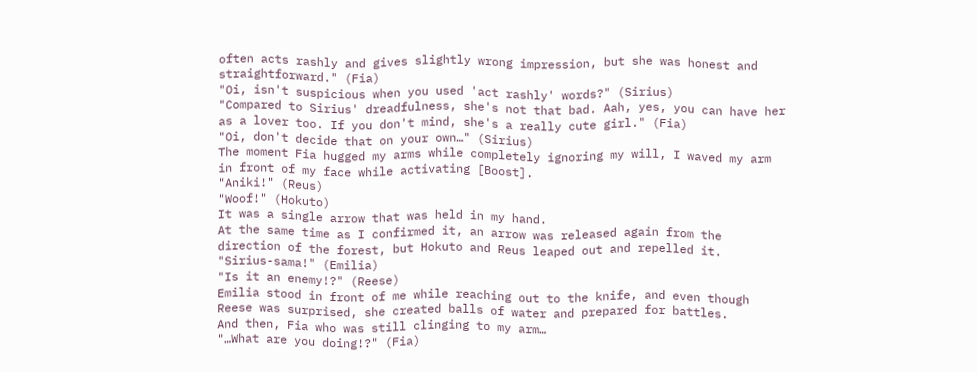often acts rashly and gives slightly wrong impression, but she was honest and straightforward." (Fia)
"Oi, isn't suspicious when you used 'act rashly' words?" (Sirius)
"Compared to Sirius' dreadfulness, she's not that bad. Aah, yes, you can have her as a lover too. If you don't mind, she's a really cute girl." (Fia)
"Oi, don't decide that on your own…" (Sirius)
The moment Fia hugged my arms while completely ignoring my will, I waved my arm in front of my face while activating [Boost].
"Aniki!" (Reus)
"Woof!" (Hokuto)
It was a single arrow that was held in my hand.
At the same time as I confirmed it, an arrow was released again from the direction of the forest, but Hokuto and Reus leaped out and repelled it.
"Sirius-sama!" (Emilia)
"Is it an enemy!?" (Reese)
Emilia stood in front of me while reaching out to the knife, and even though Reese was surprised, she created balls of water and prepared for battles.
And then, Fia who was still clinging to my arm…
"…What are you doing!?" (Fia)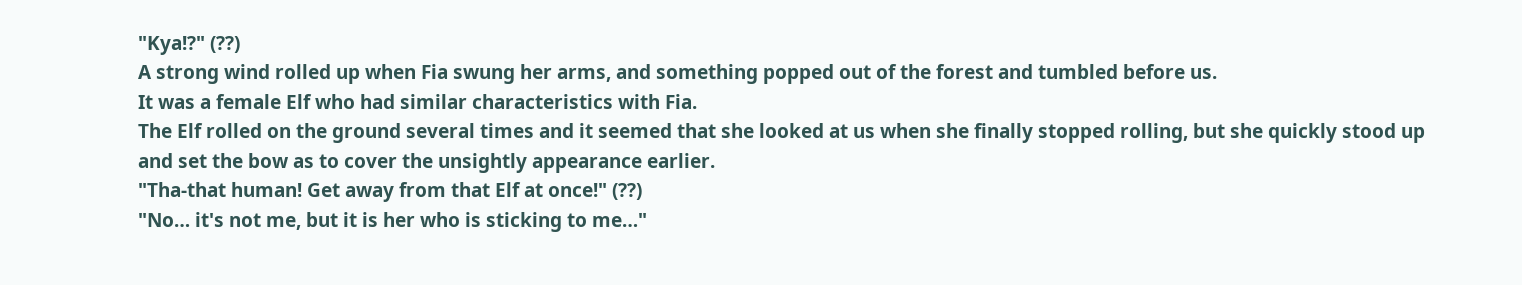"Kya!?" (??)
A strong wind rolled up when Fia swung her arms, and something popped out of the forest and tumbled before us.
It was a female Elf who had similar characteristics with Fia.
The Elf rolled on the ground several times and it seemed that she looked at us when she finally stopped rolling, but she quickly stood up and set the bow as to cover the unsightly appearance earlier.
"Tha-that human! Get away from that Elf at once!" (??)
"No… it's not me, but it is her who is sticking to me…"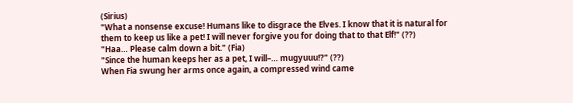(Sirius)
"What a nonsense excuse! Humans like to disgrace the Elves. I know that it is natural for them to keep us like a pet! I will never forgive you for doing that to that Elf!" (??)
"Haa… Please calm down a bit." (Fia)
"Since the human keeps her as a pet, I will–… mugyuuu!?" (??)
When Fia swung her arms once again, a compressed wind came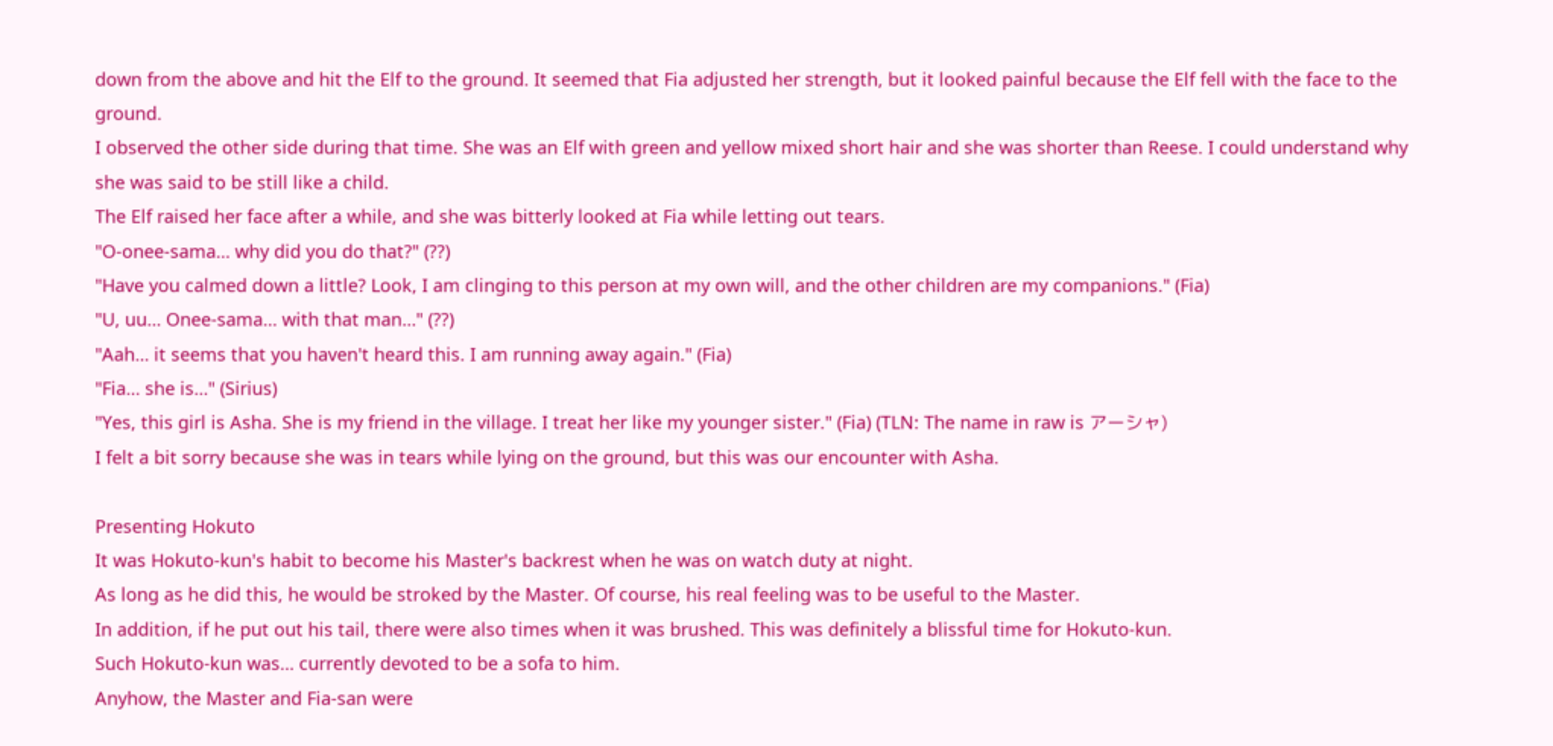down from the above and hit the Elf to the ground. It seemed that Fia adjusted her strength, but it looked painful because the Elf fell with the face to the ground.
I observed the other side during that time. She was an Elf with green and yellow mixed short hair and she was shorter than Reese. I could understand why she was said to be still like a child.
The Elf raised her face after a while, and she was bitterly looked at Fia while letting out tears.
"O-onee-sama… why did you do that?" (??)
"Have you calmed down a little? Look, I am clinging to this person at my own will, and the other children are my companions." (Fia)
"U, uu… Onee-sama… with that man…" (??)
"Aah… it seems that you haven't heard this. I am running away again." (Fia)
"Fia… she is…" (Sirius)
"Yes, this girl is Asha. She is my friend in the village. I treat her like my younger sister." (Fia) (TLN: The name in raw is アーシャ)
I felt a bit sorry because she was in tears while lying on the ground, but this was our encounter with Asha.

Presenting Hokuto
It was Hokuto-kun's habit to become his Master's backrest when he was on watch duty at night.
As long as he did this, he would be stroked by the Master. Of course, his real feeling was to be useful to the Master.
In addition, if he put out his tail, there were also times when it was brushed. This was definitely a blissful time for Hokuto-kun.
Such Hokuto-kun was… currently devoted to be a sofa to him.
Anyhow, the Master and Fia-san were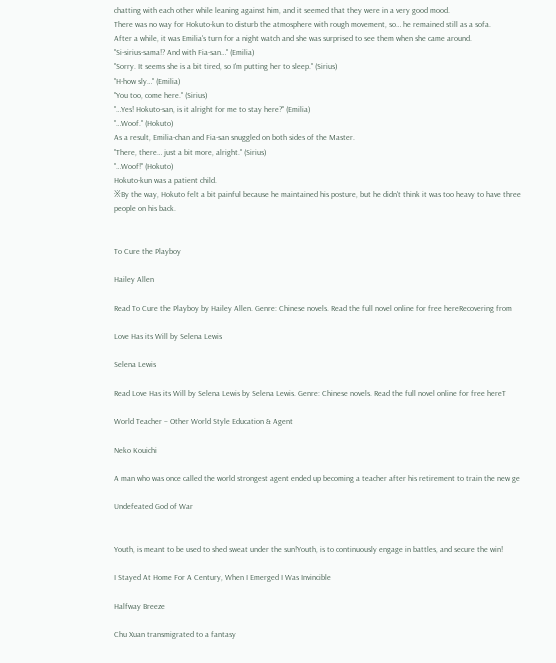chatting with each other while leaning against him, and it seemed that they were in a very good mood.
There was no way for Hokuto-kun to disturb the atmosphere with rough movement, so… he remained still as a sofa.
After a while, it was Emilia's turn for a night watch and she was surprised to see them when she came around.
"Si-sirius-sama!? And with Fia-san…" (Emilia)
"Sorry. It seems she is a bit tired, so I'm putting her to sleep." (Sirius)
"H-how sly…" (Emilia)
"You too, come here." (Sirius)
"…Yes! Hokuto-san, is it alright for me to stay here?" (Emilia)
"…Woof." (Hokuto)
As a result, Emilia-chan and Fia-san snuggled on both sides of the Master.
"There, there… just a bit more, alright." (Sirius)
"…Woof!" (Hokuto)
Hokuto-kun was a patient child.
※By the way, Hokuto felt a bit painful because he maintained his posture, but he didn't think it was too heavy to have three people on his back.


To Cure the Playboy

Hailey Allen

Read To Cure the Playboy by Hailey Allen. Genre: Chinese novels. Read the full novel online for free hereRecovering from

Love Has its Will by Selena Lewis

Selena Lewis

Read Love Has its Will by Selena Lewis by Selena Lewis. Genre: Chinese novels. Read the full novel online for free hereT

World Teacher – Other World Style Education & Agent

Neko Kouichi

A man who was once called the world strongest agent ended up becoming a teacher after his retirement to train the new ge

Undefeated God of War


Youth, is meant to be used to shed sweat under the sun!Youth, is to continuously engage in battles, and secure the win!

I Stayed At Home For A Century, When I Emerged I Was Invincible

Halfway Breeze

Chu Xuan transmigrated to a fantasy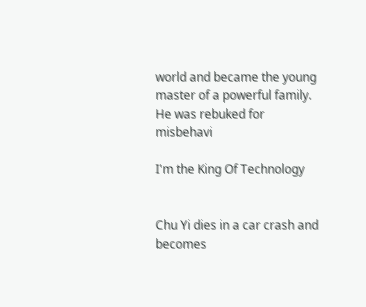world and became the young master of a powerful family. He was rebuked for misbehavi

I'm the King Of Technology


Chu Yi dies in a car crash and becomes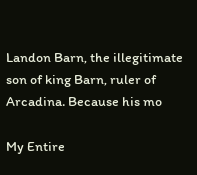Landon Barn, the illegitimate son of king Barn, ruler of Arcadina. Because his mo

My Entire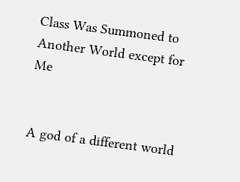Class Was Summoned to Another World except for Me


A god of a different world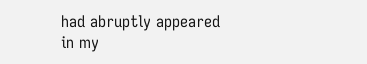had abruptly appeared in my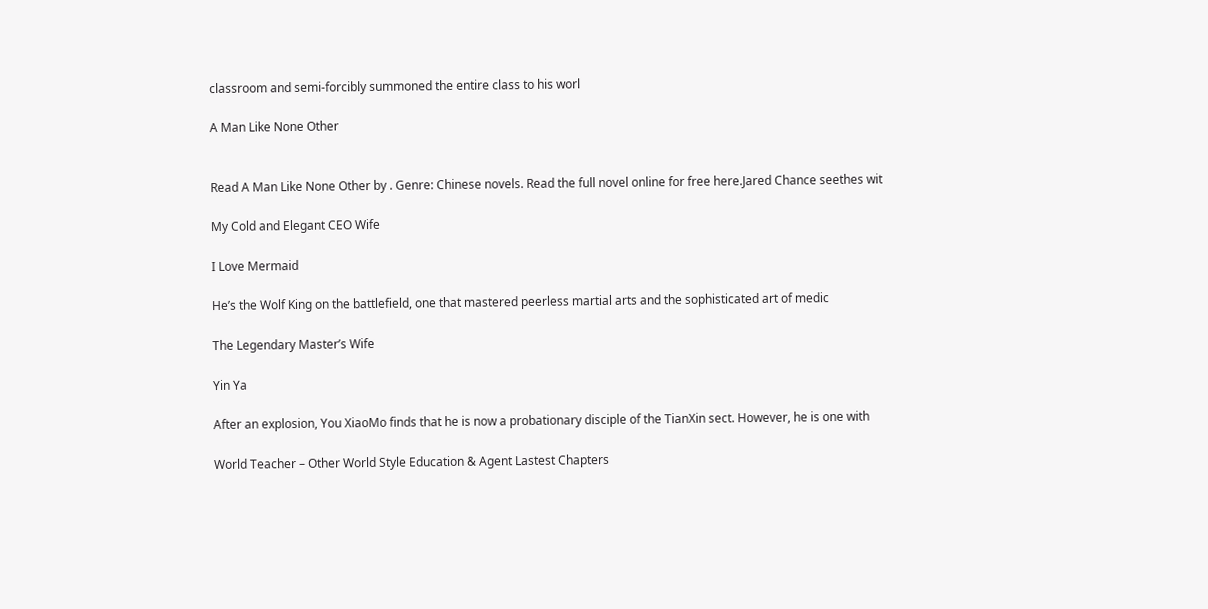classroom and semi-forcibly summoned the entire class to his worl

A Man Like None Other


Read A Man Like None Other by . Genre: Chinese novels. Read the full novel online for free here.Jared Chance seethes wit

My Cold and Elegant CEO Wife

I Love Mermaid

He’s the Wolf King on the battlefield, one that mastered peerless martial arts and the sophisticated art of medic

The Legendary Master’s Wife

Yin Ya

After an explosion, You XiaoMo finds that he is now a probationary disciple of the TianXin sect. However, he is one with

World Teacher – Other World Style Education & Agent Lastest Chapters